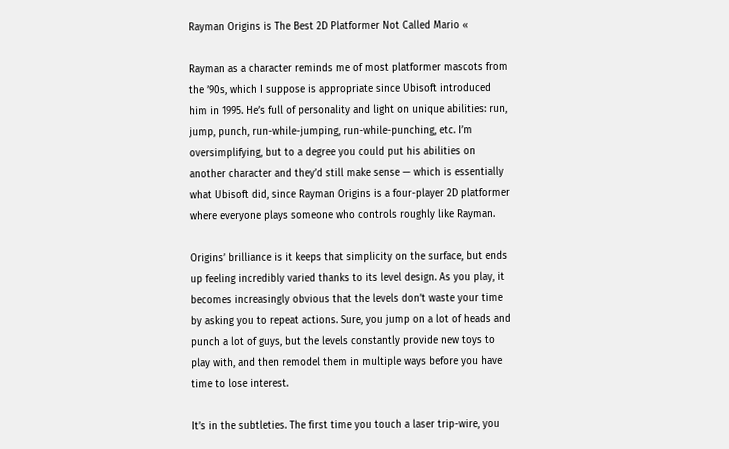Rayman Origins is The Best 2D Platformer Not Called Mario «

Rayman as a character reminds me of most platformer mascots from the ’90s, which I suppose is appropriate since Ubisoft introduced him in 1995. He’s full of personality and light on unique abilities: run, jump, punch, run-while-jumping, run-while-punching, etc. I’m oversimplifying, but to a degree you could put his abilities on another character and they’d still make sense — which is essentially what Ubisoft did, since Rayman Origins is a four-player 2D platformer where everyone plays someone who controls roughly like Rayman.

Origins’ brilliance is it keeps that simplicity on the surface, but ends up feeling incredibly varied thanks to its level design. As you play, it becomes increasingly obvious that the levels don’t waste your time by asking you to repeat actions. Sure, you jump on a lot of heads and punch a lot of guys, but the levels constantly provide new toys to play with, and then remodel them in multiple ways before you have time to lose interest.

It’s in the subtleties. The first time you touch a laser trip-wire, you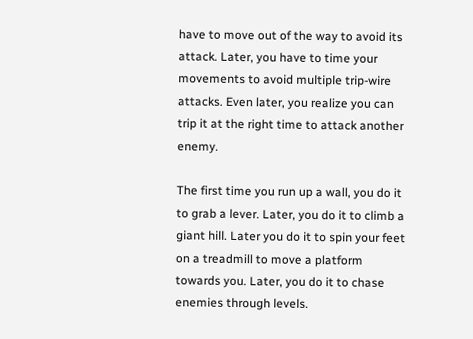have to move out of the way to avoid its attack. Later, you have to time your movements to avoid multiple trip-wire attacks. Even later, you realize you can trip it at the right time to attack another enemy.

The first time you run up a wall, you do it to grab a lever. Later, you do it to climb a giant hill. Later you do it to spin your feet on a treadmill to move a platform towards you. Later, you do it to chase enemies through levels.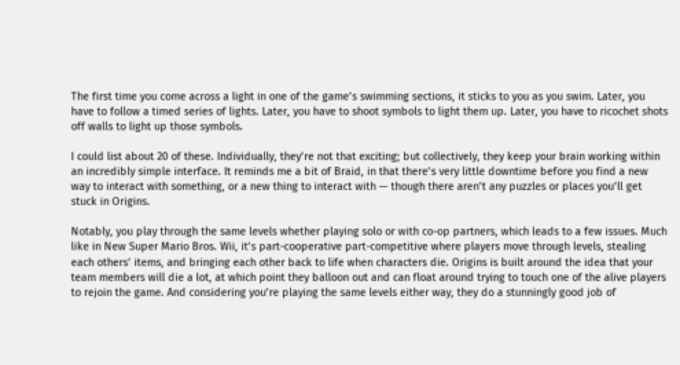The first time you come across a light in one of the game’s swimming sections, it sticks to you as you swim. Later, you have to follow a timed series of lights. Later, you have to shoot symbols to light them up. Later, you have to ricochet shots off walls to light up those symbols.

I could list about 20 of these. Individually, they’re not that exciting; but collectively, they keep your brain working within an incredibly simple interface. It reminds me a bit of Braid, in that there’s very little downtime before you find a new way to interact with something, or a new thing to interact with — though there aren’t any puzzles or places you’ll get stuck in Origins.

Notably, you play through the same levels whether playing solo or with co-op partners, which leads to a few issues. Much like in New Super Mario Bros. Wii, it’s part-cooperative part-competitive where players move through levels, stealing each others’ items, and bringing each other back to life when characters die. Origins is built around the idea that your team members will die a lot, at which point they balloon out and can float around trying to touch one of the alive players to rejoin the game. And considering you’re playing the same levels either way, they do a stunningly good job of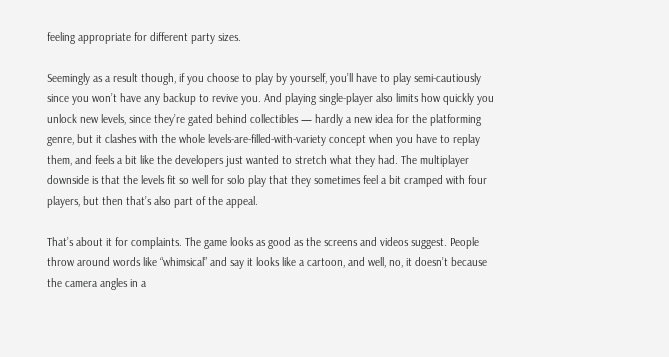feeling appropriate for different party sizes.

Seemingly as a result though, if you choose to play by yourself, you’ll have to play semi-cautiously since you won’t have any backup to revive you. And playing single-player also limits how quickly you unlock new levels, since they’re gated behind collectibles — hardly a new idea for the platforming genre, but it clashes with the whole levels-are-filled-with-variety concept when you have to replay them, and feels a bit like the developers just wanted to stretch what they had. The multiplayer downside is that the levels fit so well for solo play that they sometimes feel a bit cramped with four players, but then that’s also part of the appeal.

That’s about it for complaints. The game looks as good as the screens and videos suggest. People throw around words like “whimsical” and say it looks like a cartoon, and well, no, it doesn’t because the camera angles in a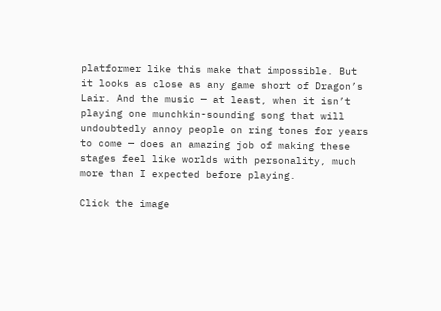platformer like this make that impossible. But it looks as close as any game short of Dragon’s Lair. And the music — at least, when it isn’t playing one munchkin-sounding song that will undoubtedly annoy people on ring tones for years to come — does an amazing job of making these stages feel like worlds with personality, much more than I expected before playing.

Click the image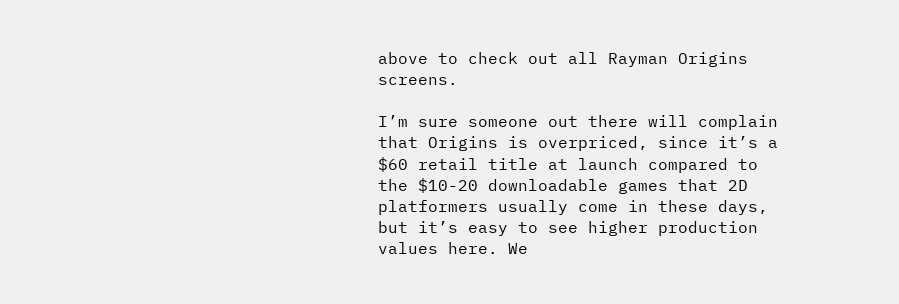above to check out all Rayman Origins screens.

I’m sure someone out there will complain that Origins is overpriced, since it’s a $60 retail title at launch compared to the $10-20 downloadable games that 2D platformers usually come in these days, but it’s easy to see higher production values here. We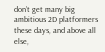don’t get many big ambitious 2D platformers these days, and above all else,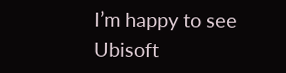I’m happy to see Ubisoft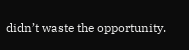didn’t waste the opportunity.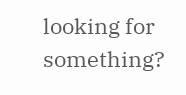looking for something?